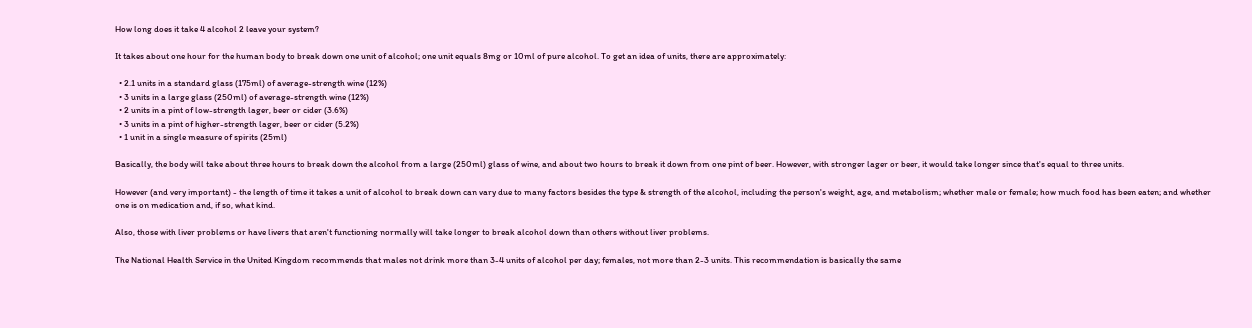How long does it take 4 alcohol 2 leave your system?

It takes about one hour for the human body to break down one unit of alcohol; one unit equals 8mg or 10ml of pure alcohol. To get an idea of units, there are approximately:

  • 2.1 units in a standard glass (175ml) of average-strength wine (12%)
  • 3 units in a large glass (250ml) of average-strength wine (12%)
  • 2 units in a pint of low-strength lager, beer or cider (3.6%)
  • 3 units in a pint of higher-strength lager, beer or cider (5.2%)
  • 1 unit in a single measure of spirits (25ml)

Basically, the body will take about three hours to break down the alcohol from a large (250ml) glass of wine, and about two hours to break it down from one pint of beer. However, with stronger lager or beer, it would take longer since that's equal to three units.

However (and very important) - the length of time it takes a unit of alcohol to break down can vary due to many factors besides the type & strength of the alcohol, including the person's weight, age, and metabolism; whether male or female; how much food has been eaten; and whether one is on medication and, if so, what kind.

Also, those with liver problems or have livers that aren't functioning normally will take longer to break alcohol down than others without liver problems.

The National Health Service in the United Kingdom recommends that males not drink more than 3-4 units of alcohol per day; females, not more than 2-3 units. This recommendation is basically the same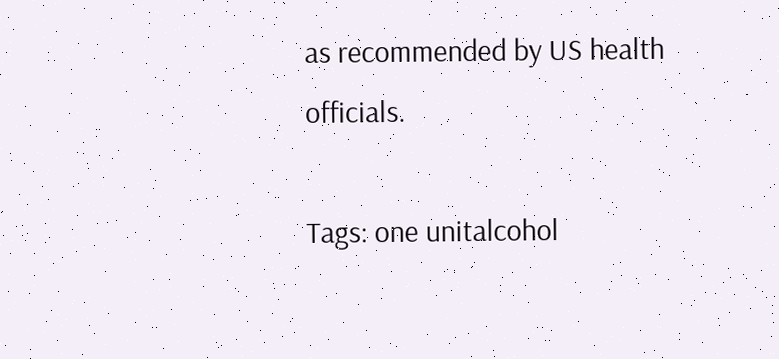as recommended by US health officials.

Tags: one unitalcohol